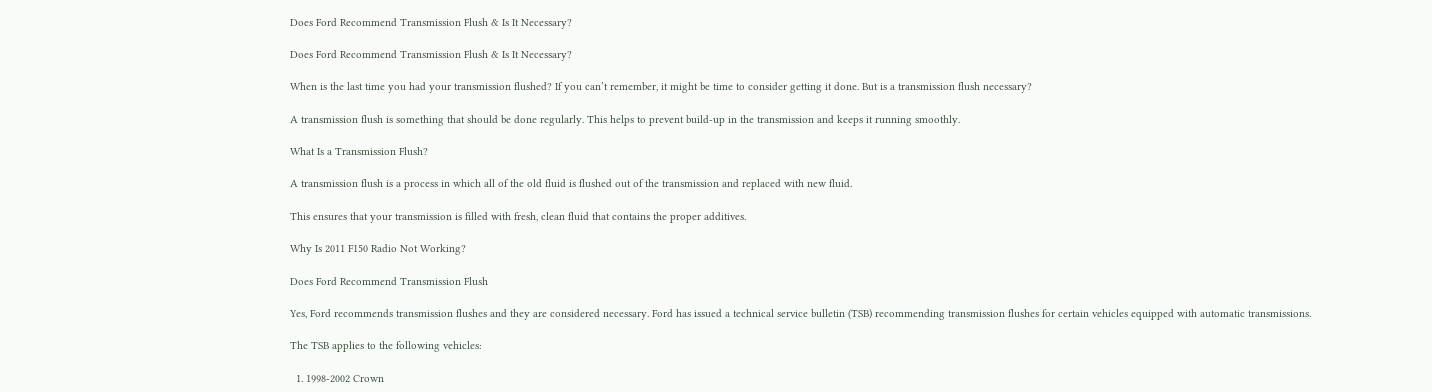Does Ford Recommend Transmission Flush & Is It Necessary?

Does Ford Recommend Transmission Flush & Is It Necessary?

When is the last time you had your transmission flushed? If you can’t remember, it might be time to consider getting it done. But is a transmission flush necessary?

A transmission flush is something that should be done regularly. This helps to prevent build-up in the transmission and keeps it running smoothly.

What Is a Transmission Flush?

A transmission flush is a process in which all of the old fluid is flushed out of the transmission and replaced with new fluid.

This ensures that your transmission is filled with fresh, clean fluid that contains the proper additives.

Why Is 2011 F150 Radio Not Working?

Does Ford Recommend Transmission Flush

Yes, Ford recommends transmission flushes and they are considered necessary. Ford has issued a technical service bulletin (TSB) recommending transmission flushes for certain vehicles equipped with automatic transmissions.

The TSB applies to the following vehicles:

  1. 1998-2002 Crown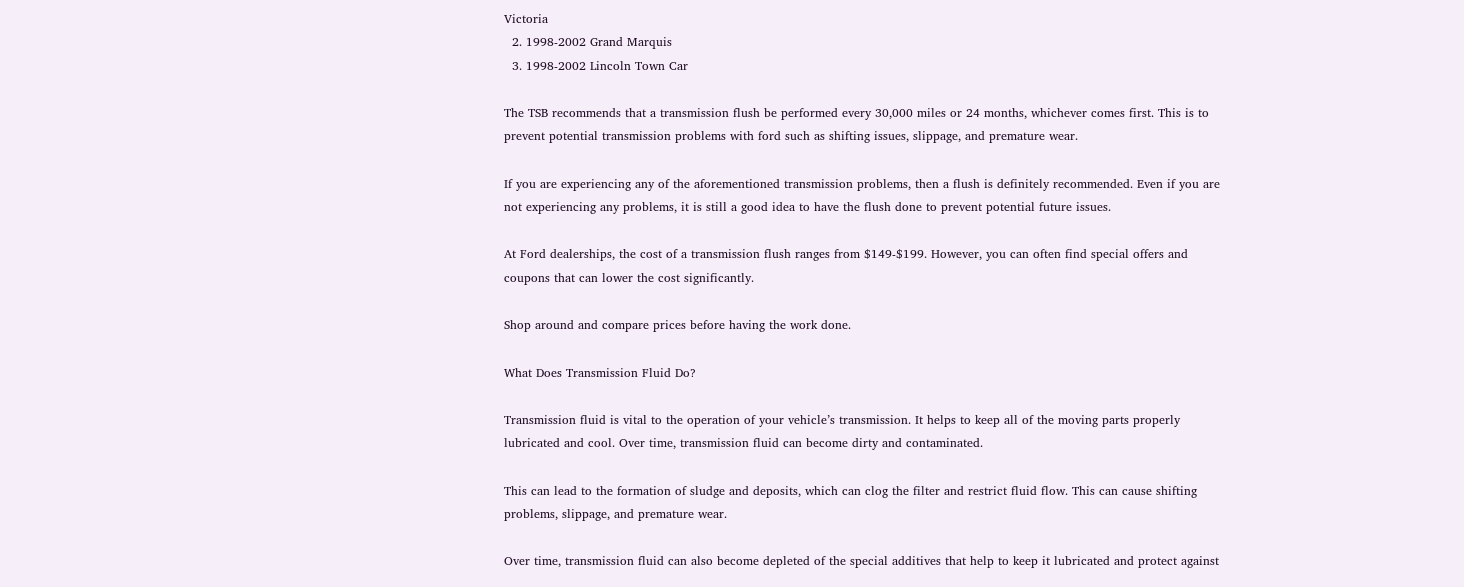Victoria
  2. 1998-2002 Grand Marquis
  3. 1998-2002 Lincoln Town Car

The TSB recommends that a transmission flush be performed every 30,000 miles or 24 months, whichever comes first. This is to prevent potential transmission problems with ford such as shifting issues, slippage, and premature wear.

If you are experiencing any of the aforementioned transmission problems, then a flush is definitely recommended. Even if you are not experiencing any problems, it is still a good idea to have the flush done to prevent potential future issues.

At Ford dealerships, the cost of a transmission flush ranges from $149-$199. However, you can often find special offers and coupons that can lower the cost significantly.

Shop around and compare prices before having the work done.

What Does Transmission Fluid Do?

Transmission fluid is vital to the operation of your vehicle’s transmission. It helps to keep all of the moving parts properly lubricated and cool. Over time, transmission fluid can become dirty and contaminated.

This can lead to the formation of sludge and deposits, which can clog the filter and restrict fluid flow. This can cause shifting problems, slippage, and premature wear.

Over time, transmission fluid can also become depleted of the special additives that help to keep it lubricated and protect against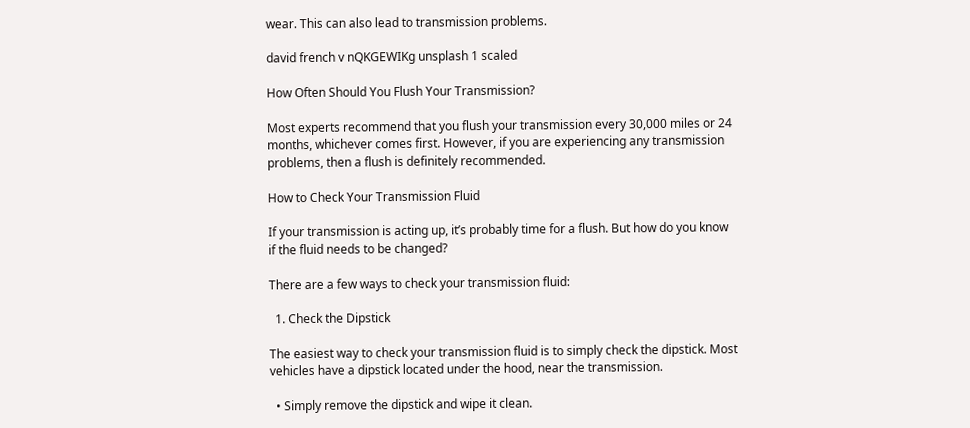wear. This can also lead to transmission problems.

david french v nQKGEWIKg unsplash 1 scaled

How Often Should You Flush Your Transmission?

Most experts recommend that you flush your transmission every 30,000 miles or 24 months, whichever comes first. However, if you are experiencing any transmission problems, then a flush is definitely recommended.

How to Check Your Transmission Fluid

If your transmission is acting up, it’s probably time for a flush. But how do you know if the fluid needs to be changed?

There are a few ways to check your transmission fluid:

  1. Check the Dipstick

The easiest way to check your transmission fluid is to simply check the dipstick. Most vehicles have a dipstick located under the hood, near the transmission.

  • Simply remove the dipstick and wipe it clean.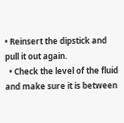• Reinsert the dipstick and pull it out again.
  • Check the level of the fluid and make sure it is between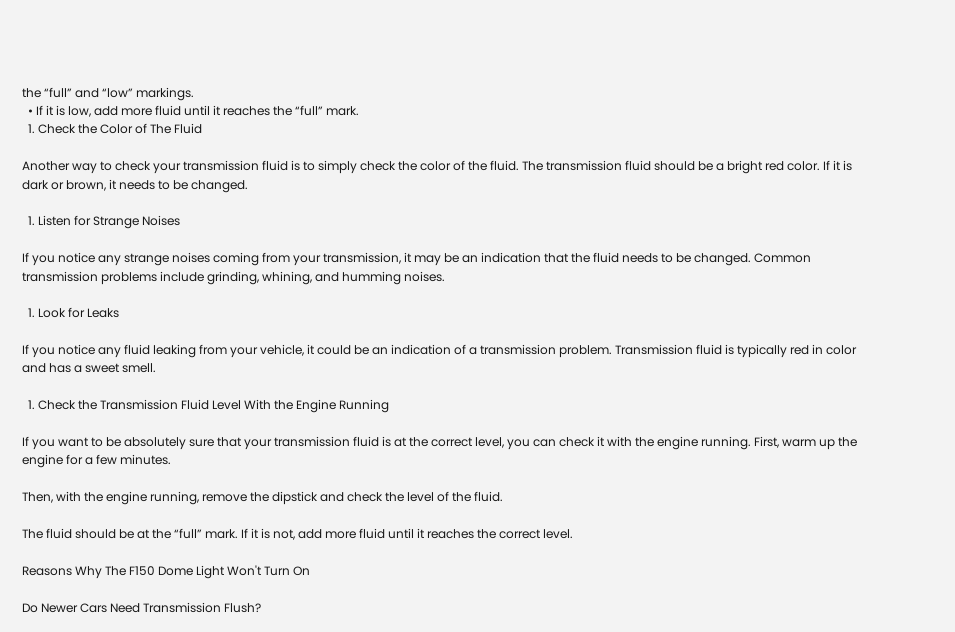the “full” and “low” markings.
  • If it is low, add more fluid until it reaches the “full” mark.
  1. Check the Color of The Fluid

Another way to check your transmission fluid is to simply check the color of the fluid. The transmission fluid should be a bright red color. If it is dark or brown, it needs to be changed.

  1. Listen for Strange Noises

If you notice any strange noises coming from your transmission, it may be an indication that the fluid needs to be changed. Common transmission problems include grinding, whining, and humming noises.

  1. Look for Leaks

If you notice any fluid leaking from your vehicle, it could be an indication of a transmission problem. Transmission fluid is typically red in color and has a sweet smell.

  1. Check the Transmission Fluid Level With the Engine Running

If you want to be absolutely sure that your transmission fluid is at the correct level, you can check it with the engine running. First, warm up the engine for a few minutes.

Then, with the engine running, remove the dipstick and check the level of the fluid.

The fluid should be at the “full” mark. If it is not, add more fluid until it reaches the correct level.

Reasons Why The F150 Dome Light Won't Turn On

Do Newer Cars Need Transmission Flush?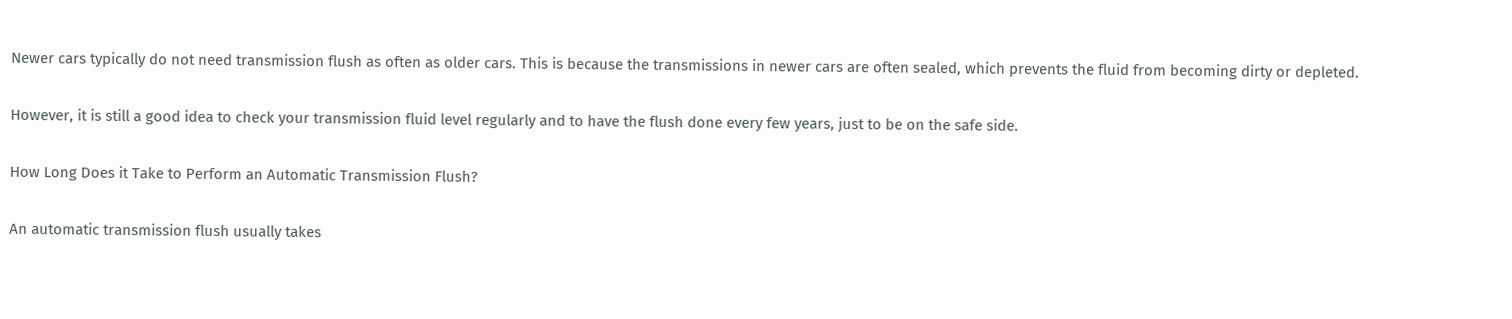Newer cars typically do not need transmission flush as often as older cars. This is because the transmissions in newer cars are often sealed, which prevents the fluid from becoming dirty or depleted.

However, it is still a good idea to check your transmission fluid level regularly and to have the flush done every few years, just to be on the safe side.

How Long Does it Take to Perform an Automatic Transmission Flush?

An automatic transmission flush usually takes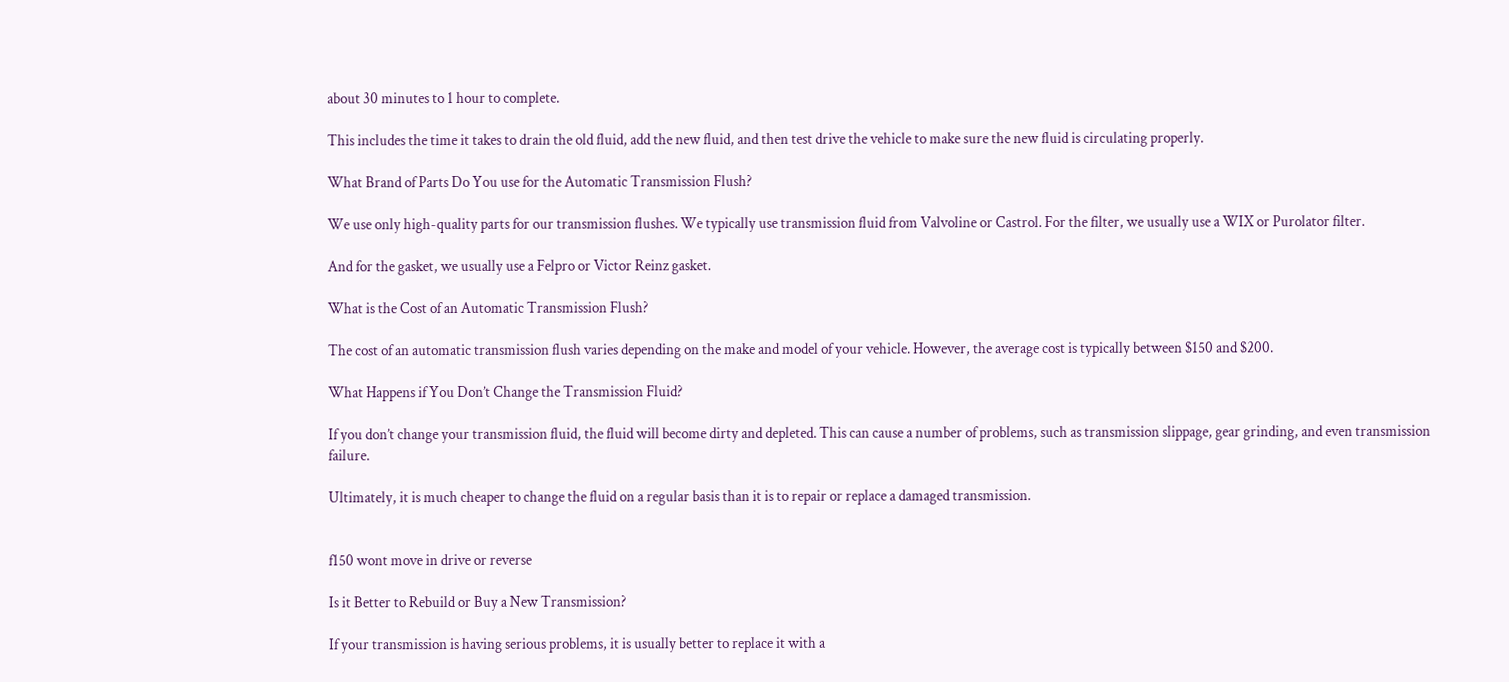about 30 minutes to 1 hour to complete.

This includes the time it takes to drain the old fluid, add the new fluid, and then test drive the vehicle to make sure the new fluid is circulating properly.

What Brand of Parts Do You use for the Automatic Transmission Flush?

We use only high-quality parts for our transmission flushes. We typically use transmission fluid from Valvoline or Castrol. For the filter, we usually use a WIX or Purolator filter.

And for the gasket, we usually use a Felpro or Victor Reinz gasket.

What is the Cost of an Automatic Transmission Flush?

The cost of an automatic transmission flush varies depending on the make and model of your vehicle. However, the average cost is typically between $150 and $200.

What Happens if You Don’t Change the Transmission Fluid?

If you don’t change your transmission fluid, the fluid will become dirty and depleted. This can cause a number of problems, such as transmission slippage, gear grinding, and even transmission failure.

Ultimately, it is much cheaper to change the fluid on a regular basis than it is to repair or replace a damaged transmission.


f150 wont move in drive or reverse

Is it Better to Rebuild or Buy a New Transmission?

If your transmission is having serious problems, it is usually better to replace it with a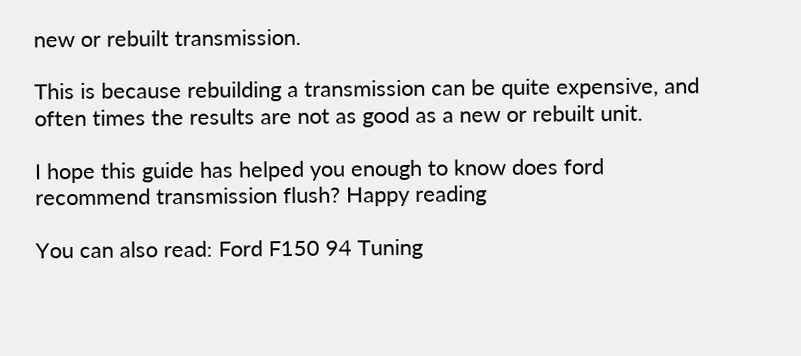new or rebuilt transmission.

This is because rebuilding a transmission can be quite expensive, and often times the results are not as good as a new or rebuilt unit.

I hope this guide has helped you enough to know does ford recommend transmission flush? Happy reading

You can also read: Ford F150 94 Tuning